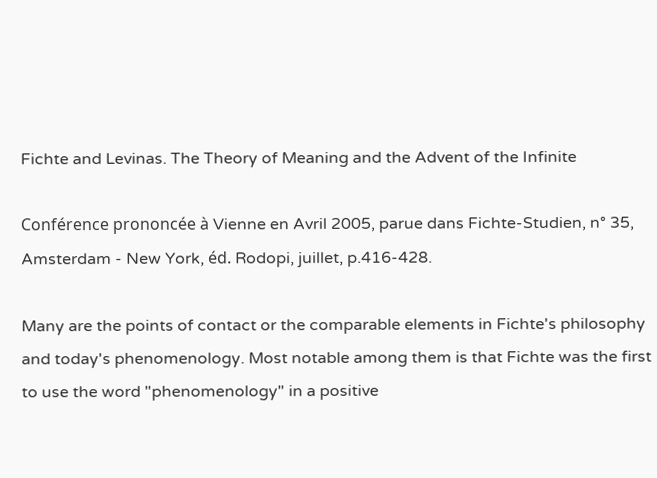Fichte and Levinas. The Theory of Meaning and the Advent of the Infinite

Conférence prononcée à Vienne en Avril 2005, parue dans Fichte-Studien, n° 35, Amsterdam - New York, éd. Rodopi, juillet, p.416-428.

Many are the points of contact or the comparable elements in Fichte's philosophy and today's phenomenology. Most notable among them is that Fichte was the first to use the word "phenomenology" in a positive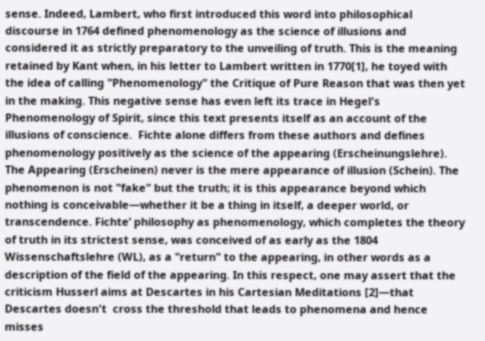sense. Indeed, Lambert, who first introduced this word into philosophical discourse in 1764 defined phenomenology as the science of illusions and considered it as strictly preparatory to the unveiling of truth. This is the meaning retained by Kant when, in his letter to Lambert written in 1770[1], he toyed with the idea of calling "Phenomenology" the Critique of Pure Reason that was then yet in the making. This negative sense has even left its trace in Hegel's Phenomenology of Spirit, since this text presents itself as an account of the illusions of conscience.  Fichte alone differs from these authors and defines phenomenology positively as the science of the appearing (Erscheinungslehre). The Appearing (Erscheinen) never is the mere appearance of illusion (Schein). The phenomenon is not "fake" but the truth; it is this appearance beyond which nothing is conceivable—whether it be a thing in itself, a deeper world, or transcendence. Fichte’ philosophy as phenomenology, which completes the theory of truth in its strictest sense, was conceived of as early as the 1804 Wissenschaftslehre (WL), as a "return" to the appearing, in other words as a description of the field of the appearing. In this respect, one may assert that the criticism Husserl aims at Descartes in his Cartesian Meditations [2]—that Descartes doesn't  cross the threshold that leads to phenomena and hence misses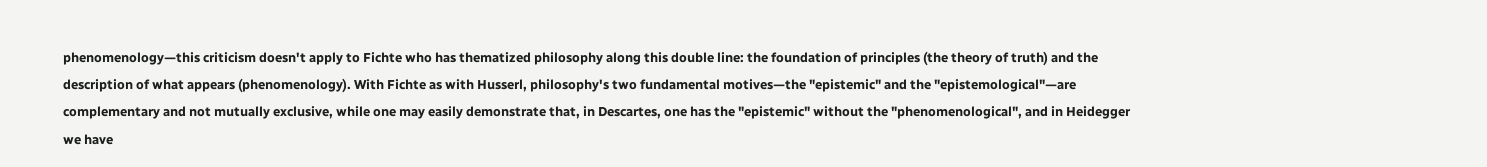phenomenology—this criticism doesn't apply to Fichte who has thematized philosophy along this double line: the foundation of principles (the theory of truth) and the description of what appears (phenomenology). With Fichte as with Husserl, philosophy's two fundamental motives—the "epistemic" and the "epistemological"—are complementary and not mutually exclusive, while one may easily demonstrate that, in Descartes, one has the "epistemic" without the "phenomenological", and in Heidegger we have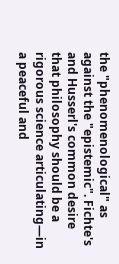the "phenomenological" as against the "epistemic". Fichte's and Husserl's common desire that philosophy should be a rigorous science articulating—in a peaceful and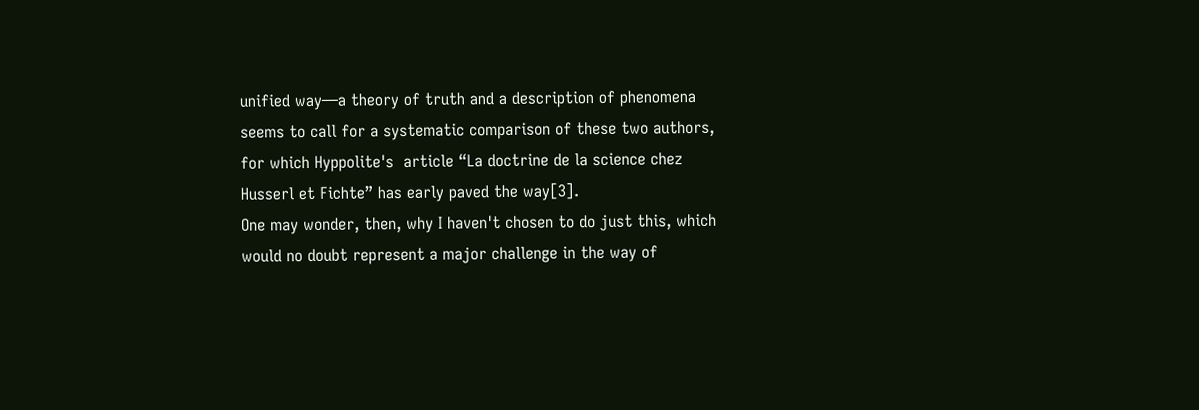unified way—a theory of truth and a description of phenomena seems to call for a systematic comparison of these two authors, for which Hyppolite's  article “La doctrine de la science chez Husserl et Fichte” has early paved the way[3].
One may wonder, then, why I haven't chosen to do just this, which would no doubt represent a major challenge in the way of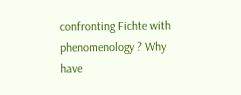confronting Fichte with phenomenology ? Why have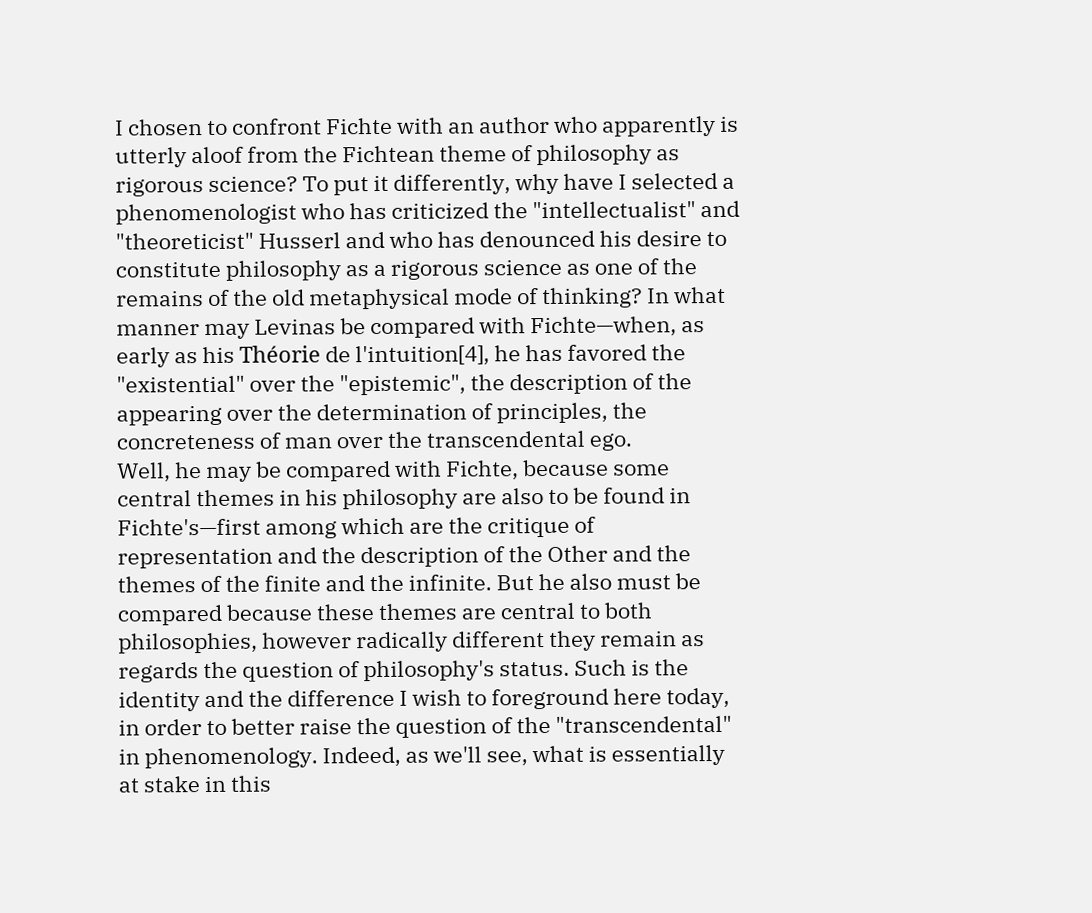I chosen to confront Fichte with an author who apparently is utterly aloof from the Fichtean theme of philosophy as rigorous science? To put it differently, why have I selected a phenomenologist who has criticized the "intellectualist" and "theoreticist" Husserl and who has denounced his desire to constitute philosophy as a rigorous science as one of the remains of the old metaphysical mode of thinking? In what manner may Levinas be compared with Fichte—when, as early as his Théorie de l'intuition[4], he has favored the "existential" over the "epistemic", the description of the appearing over the determination of principles, the concreteness of man over the transcendental ego.
Well, he may be compared with Fichte, because some central themes in his philosophy are also to be found in Fichte's—first among which are the critique of representation and the description of the Other and the themes of the finite and the infinite. But he also must be compared because these themes are central to both philosophies, however radically different they remain as regards the question of philosophy's status. Such is the identity and the difference I wish to foreground here today, in order to better raise the question of the "transcendental" in phenomenology. Indeed, as we'll see, what is essentially at stake in this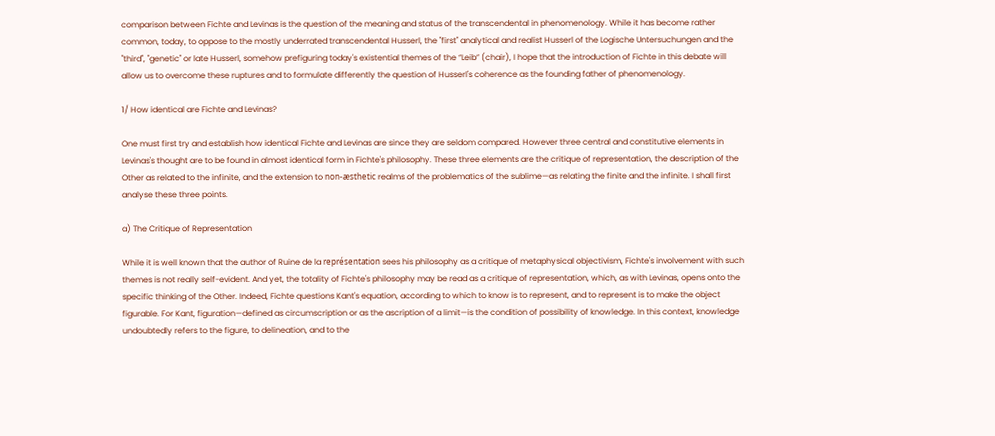comparison between Fichte and Levinas is the question of the meaning and status of the transcendental in phenomenology. While it has become rather common, today, to oppose to the mostly underrated transcendental Husserl, the "first" analytical and realist Husserl of the Logische Untersuchungen and the "third", "genetic" or late Husserl, somehow prefiguring today's existential themes of the “Leib” (chair), I hope that the introduction of Fichte in this debate will allow us to overcome these ruptures and to formulate differently the question of Husserl's coherence as the founding father of phenomenology.

1/ How identical are Fichte and Levinas?

One must first try and establish how identical Fichte and Levinas are since they are seldom compared. However three central and constitutive elements in Levinas's thought are to be found in almost identical form in Fichte's philosophy. These three elements are the critique of representation, the description of the Other as related to the infinite, and the extension to non-æsthetic realms of the problematics of the sublime—as relating the finite and the infinite. I shall first analyse these three points.

a) The Critique of Representation

While it is well known that the author of Ruine de la représentation sees his philosophy as a critique of metaphysical objectivism, Fichte's involvement with such themes is not really self-evident. And yet, the totality of Fichte's philosophy may be read as a critique of representation, which, as with Levinas, opens onto the specific thinking of the Other. Indeed, Fichte questions Kant's equation, according to which to know is to represent, and to represent is to make the object figurable. For Kant, figuration—defined as circumscription or as the ascription of a limit—is the condition of possibility of knowledge. In this context, knowledge undoubtedly refers to the figure, to delineation, and to the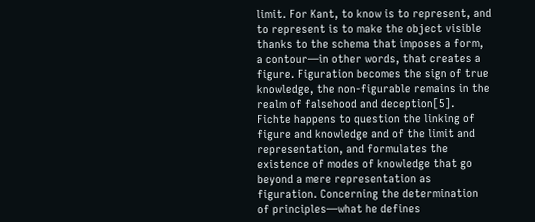limit. For Kant, to know is to represent, and to represent is to make the object visible thanks to the schema that imposes a form, a contour—in other words, that creates a figure. Figuration becomes the sign of true knowledge, the non-figurable remains in the realm of falsehood and deception[5].
Fichte happens to question the linking of figure and knowledge and of the limit and representation, and formulates the existence of modes of knowledge that go beyond a mere representation as figuration. Concerning the determination of principles—what he defines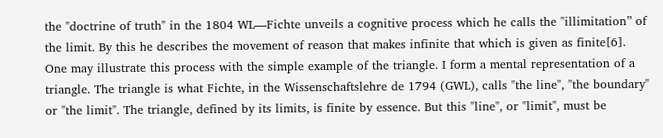the "doctrine of truth" in the 1804 WL—Fichte unveils a cognitive process which he calls the "illimitation” of the limit. By this he describes the movement of reason that makes infinite that which is given as finite[6]. One may illustrate this process with the simple example of the triangle. I form a mental representation of a triangle. The triangle is what Fichte, in the Wissenschaftslehre de 1794 (GWL), calls "the line", "the boundary" or "the limit". The triangle, defined by its limits, is finite by essence. But this "line", or "limit", must be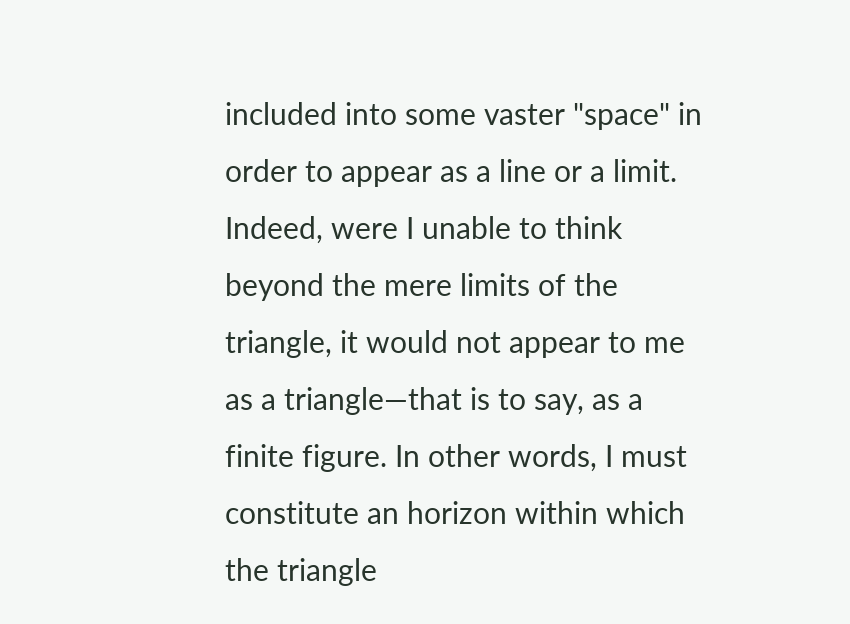included into some vaster "space" in order to appear as a line or a limit. Indeed, were I unable to think beyond the mere limits of the triangle, it would not appear to me as a triangle—that is to say, as a finite figure. In other words, I must constitute an horizon within which the triangle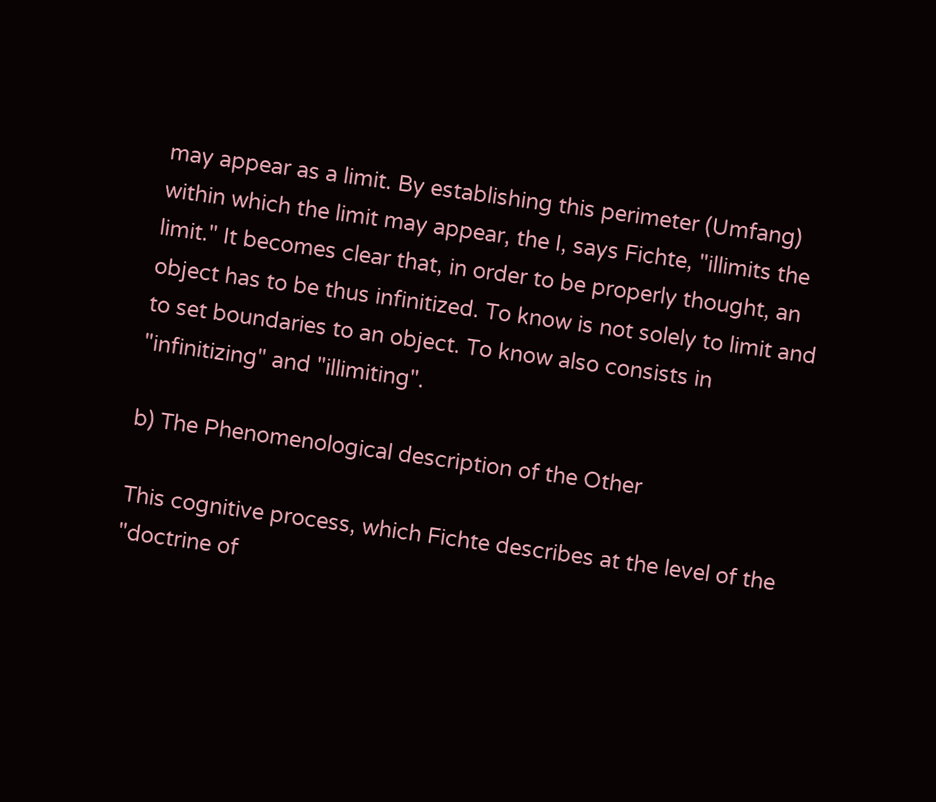may appear as a limit. By establishing this perimeter (Umfang) within which the limit may appear, the I, says Fichte, "illimits the limit." It becomes clear that, in order to be properly thought, an object has to be thus infinitized. To know is not solely to limit and to set boundaries to an object. To know also consists in "infinitizing" and "illimiting".

b) The Phenomenological description of the Other

This cognitive process, which Fichte describes at the level of the "doctrine of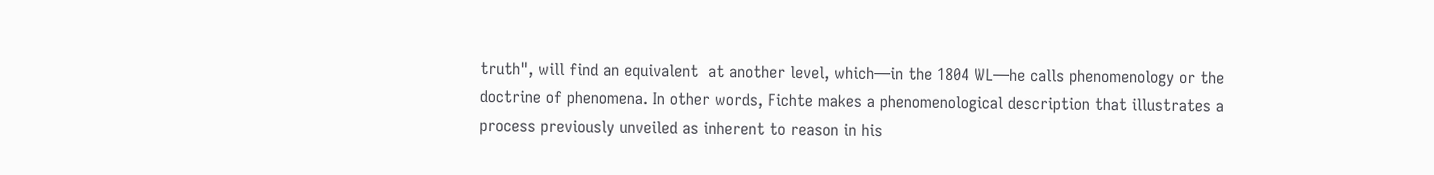truth", will find an equivalent  at another level, which—in the 1804 WL—he calls phenomenology or the doctrine of phenomena. In other words, Fichte makes a phenomenological description that illustrates a process previously unveiled as inherent to reason in his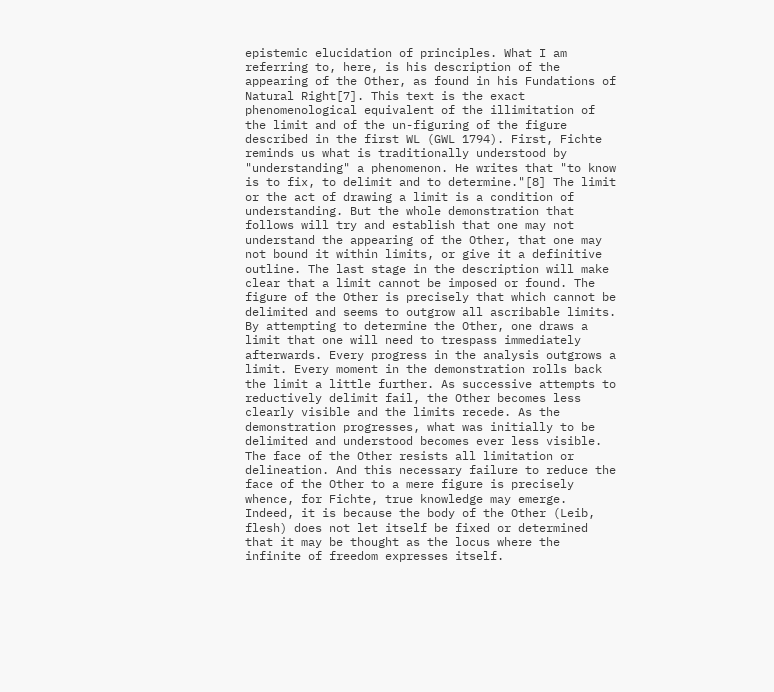epistemic elucidation of principles. What I am referring to, here, is his description of the appearing of the Other, as found in his Fundations of Natural Right[7]. This text is the exact phenomenological equivalent of the illimitation of the limit and of the un-figuring of the figure described in the first WL (GWL 1794). First, Fichte reminds us what is traditionally understood by "understanding" a phenomenon. He writes that "to know is to fix, to delimit and to determine."[8] The limit or the act of drawing a limit is a condition of understanding. But the whole demonstration that follows will try and establish that one may not understand the appearing of the Other, that one may not bound it within limits, or give it a definitive outline. The last stage in the description will make clear that a limit cannot be imposed or found. The figure of the Other is precisely that which cannot be delimited and seems to outgrow all ascribable limits. By attempting to determine the Other, one draws a limit that one will need to trespass immediately afterwards. Every progress in the analysis outgrows a limit. Every moment in the demonstration rolls back the limit a little further. As successive attempts to reductively delimit fail, the Other becomes less clearly visible and the limits recede. As the demonstration progresses, what was initially to be delimited and understood becomes ever less visible. The face of the Other resists all limitation or delineation. And this necessary failure to reduce the face of the Other to a mere figure is precisely whence, for Fichte, true knowledge may emerge. Indeed, it is because the body of the Other (Leib, flesh) does not let itself be fixed or determined that it may be thought as the locus where the infinite of freedom expresses itself.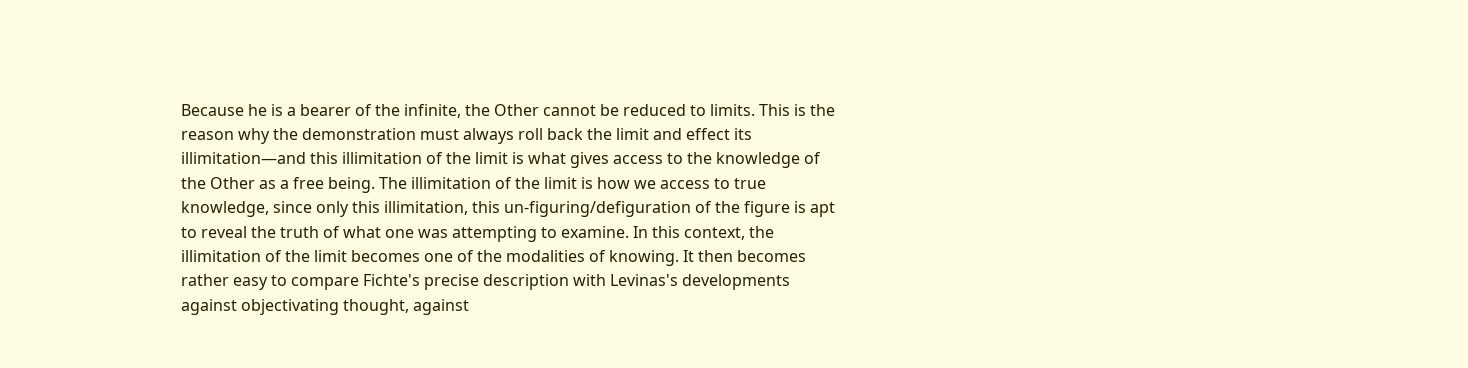Because he is a bearer of the infinite, the Other cannot be reduced to limits. This is the reason why the demonstration must always roll back the limit and effect its illimitation—and this illimitation of the limit is what gives access to the knowledge of the Other as a free being. The illimitation of the limit is how we access to true knowledge, since only this illimitation, this un-figuring/defiguration of the figure is apt to reveal the truth of what one was attempting to examine. In this context, the illimitation of the limit becomes one of the modalities of knowing. It then becomes rather easy to compare Fichte's precise description with Levinas's developments against objectivating thought, against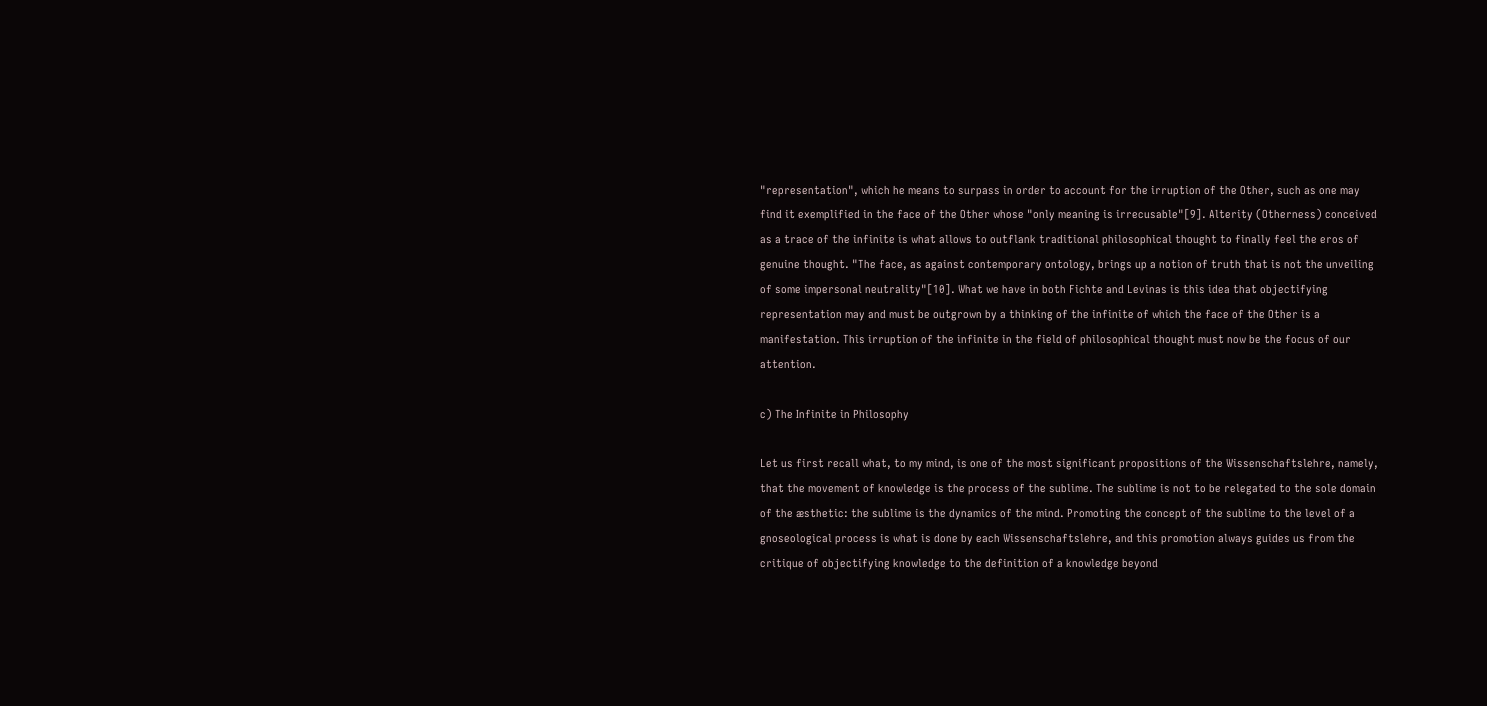"representation", which he means to surpass in order to account for the irruption of the Other, such as one may find it exemplified in the face of the Other whose "only meaning is irrecusable"[9]. Alterity (Otherness) conceived as a trace of the infinite is what allows to outflank traditional philosophical thought to finally feel the eros of genuine thought. "The face, as against contemporary ontology, brings up a notion of truth that is not the unveiling of some impersonal neutrality"[10]. What we have in both Fichte and Levinas is this idea that objectifying representation may and must be outgrown by a thinking of the infinite of which the face of the Other is a manifestation. This irruption of the infinite in the field of philosophical thought must now be the focus of our attention.

c) The Infinite in Philosophy

Let us first recall what, to my mind, is one of the most significant propositions of the Wissenschaftslehre, namely, that the movement of knowledge is the process of the sublime. The sublime is not to be relegated to the sole domain of the æsthetic: the sublime is the dynamics of the mind. Promoting the concept of the sublime to the level of a gnoseological process is what is done by each Wissenschaftslehre, and this promotion always guides us from the critique of objectifying knowledge to the definition of a knowledge beyond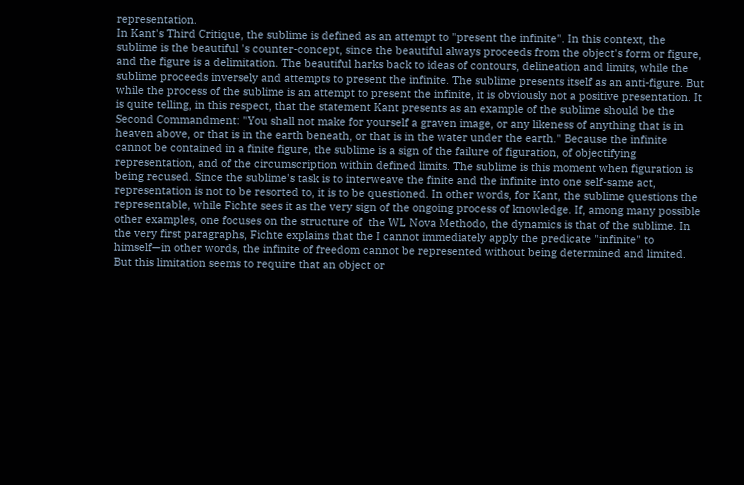representation.
In Kant's Third Critique, the sublime is defined as an attempt to "present the infinite". In this context, the sublime is the beautiful 's counter-concept, since the beautiful always proceeds from the object's form or figure, and the figure is a delimitation. The beautiful harks back to ideas of contours, delineation and limits, while the sublime proceeds inversely and attempts to present the infinite. The sublime presents itself as an anti-figure. But while the process of the sublime is an attempt to present the infinite, it is obviously not a positive presentation. It is quite telling, in this respect, that the statement Kant presents as an example of the sublime should be the Second Commandment: "You shall not make for yourself a graven image, or any likeness of anything that is in heaven above, or that is in the earth beneath, or that is in the water under the earth." Because the infinite cannot be contained in a finite figure, the sublime is a sign of the failure of figuration, of objectifying representation, and of the circumscription within defined limits. The sublime is this moment when figuration is being recused. Since the sublime's task is to interweave the finite and the infinite into one self-same act, representation is not to be resorted to, it is to be questioned. In other words, for Kant, the sublime questions the representable, while Fichte sees it as the very sign of the ongoing process of knowledge. If, among many possible other examples, one focuses on the structure of  the WL Nova Methodo, the dynamics is that of the sublime. In the very first paragraphs, Fichte explains that the I cannot immediately apply the predicate "infinite" to himself—in other words, the infinite of freedom cannot be represented without being determined and limited. But this limitation seems to require that an object or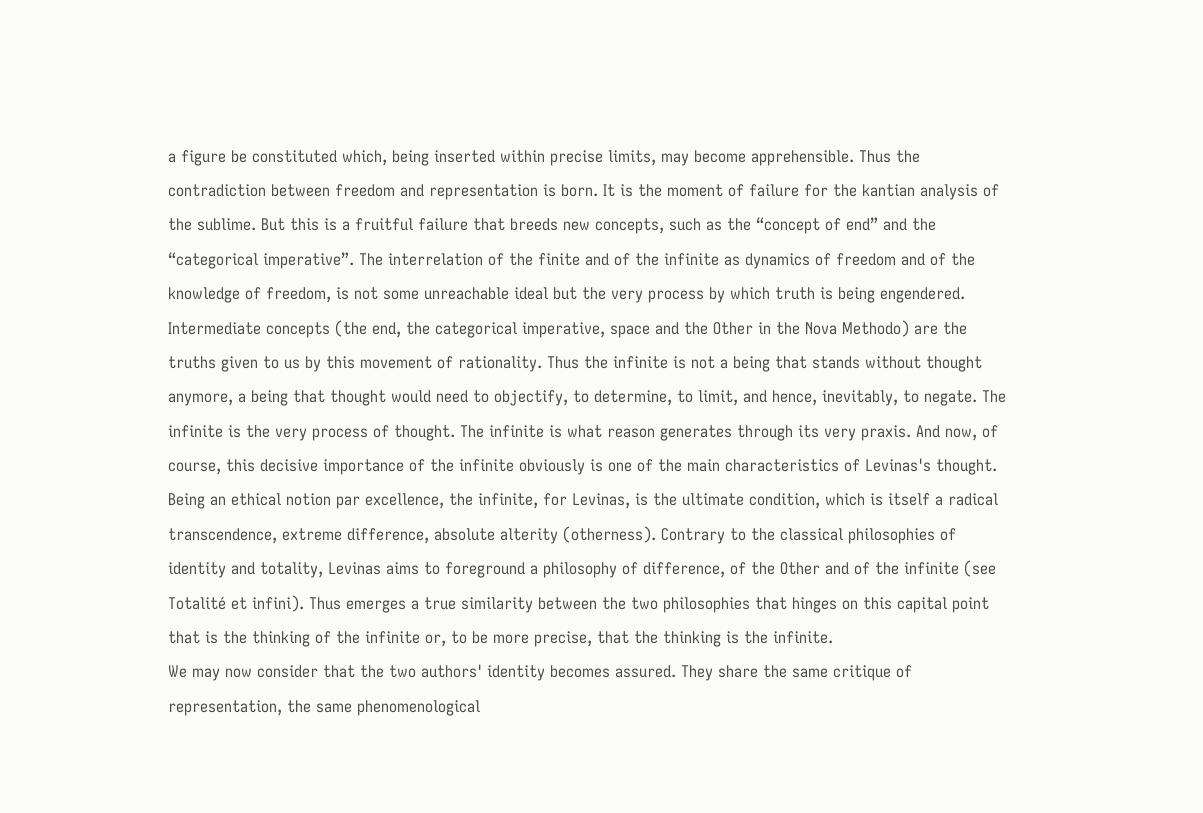a figure be constituted which, being inserted within precise limits, may become apprehensible. Thus the contradiction between freedom and representation is born. It is the moment of failure for the kantian analysis of the sublime. But this is a fruitful failure that breeds new concepts, such as the “concept of end” and the “categorical imperative”. The interrelation of the finite and of the infinite as dynamics of freedom and of the knowledge of freedom, is not some unreachable ideal but the very process by which truth is being engendered. Intermediate concepts (the end, the categorical imperative, space and the Other in the Nova Methodo) are the truths given to us by this movement of rationality. Thus the infinite is not a being that stands without thought anymore, a being that thought would need to objectify, to determine, to limit, and hence, inevitably, to negate. The infinite is the very process of thought. The infinite is what reason generates through its very praxis. And now, of course, this decisive importance of the infinite obviously is one of the main characteristics of Levinas's thought. Being an ethical notion par excellence, the infinite, for Levinas, is the ultimate condition, which is itself a radical transcendence, extreme difference, absolute alterity (otherness). Contrary to the classical philosophies of identity and totality, Levinas aims to foreground a philosophy of difference, of the Other and of the infinite (see Totalité et infini). Thus emerges a true similarity between the two philosophies that hinges on this capital point that is the thinking of the infinite or, to be more precise, that the thinking is the infinite.
We may now consider that the two authors' identity becomes assured. They share the same critique of representation, the same phenomenological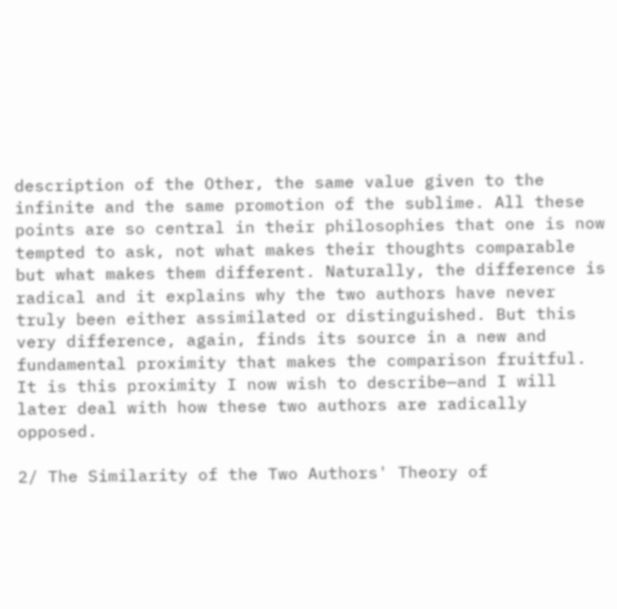description of the Other, the same value given to the infinite and the same promotion of the sublime. All these points are so central in their philosophies that one is now tempted to ask, not what makes their thoughts comparable but what makes them different. Naturally, the difference is radical and it explains why the two authors have never truly been either assimilated or distinguished. But this very difference, again, finds its source in a new and fundamental proximity that makes the comparison fruitful. It is this proximity I now wish to describe—and I will later deal with how these two authors are radically opposed.

2/ The Similarity of the Two Authors' Theory of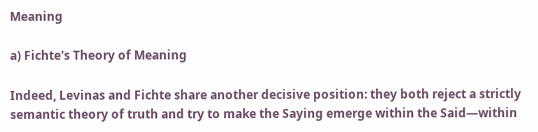Meaning

a) Fichte's Theory of Meaning

Indeed, Levinas and Fichte share another decisive position: they both reject a strictly semantic theory of truth and try to make the Saying emerge within the Said—within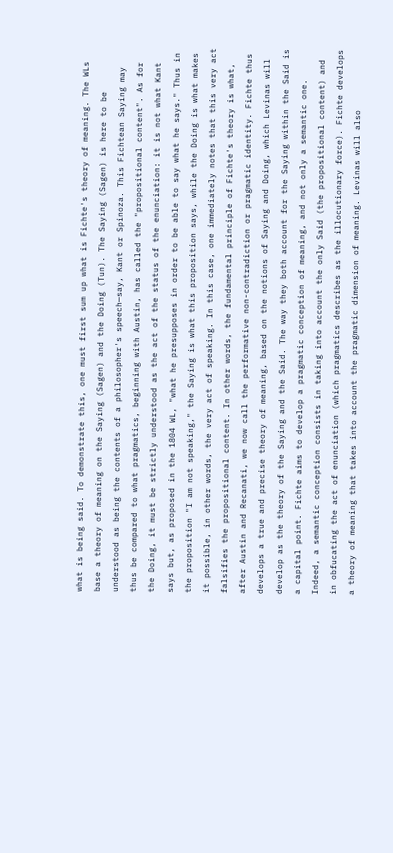what is being said. To demonstrate this, one must first sum up what is Fichte's theory of meaning. The WLs base a theory of meaning on the Saying (Sagen) and the Doing (Tun). The Saying (Sagen) is here to be understood as being the contents of a philosopher's speech—say, Kant or Spinoza. This Fichtean Saying may thus be compared to what pragmatics, beginning with Austin, has called the "propositional content". As for the Doing, it must be strictly understood as the act of the status of the enunciation: it is not what Kant says but, as proposed in the 1804 WL, "what he presupposes in order to be able to say what he says." Thus in the proposition "I am not speaking," the Saying is what this proposition says, while the Doing is what makes it possible, in other words, the very act of speaking. In this case, one immediately notes that this very act falsifies the propositional content. In other words, the fundamental principle of Fichte's theory is what, after Austin and Recanati, we now call the performative non-contradiction or pragmatic identity. Fichte thus develops a true and precise theory of meaning, based on the notions of Saying and Doing, which Levinas will develop as the theory of the Saying and the Said. The way they both account for the Saying within the Said is a capital point. Fichte aims to develop a pragmatic conception of meaning, and not only a semantic one. Indeed, a semantic conception consists in taking into account the only Said (the propositional content) and in obfucating the act of enunciation (which pragmatics describes as the illocutionary force). Fichte develops a theory of meaning that takes into account the pragmatic dimension of meaning. Levinas will also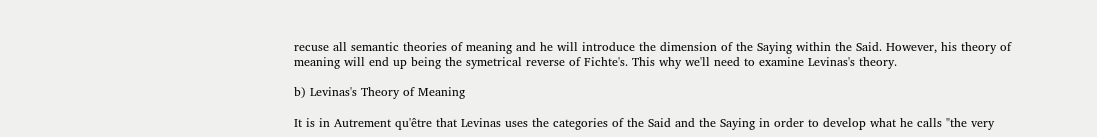recuse all semantic theories of meaning and he will introduce the dimension of the Saying within the Said. However, his theory of meaning will end up being the symetrical reverse of Fichte's. This why we'll need to examine Levinas's theory.

b) Levinas's Theory of Meaning

It is in Autrement qu'être that Levinas uses the categories of the Said and the Saying in order to develop what he calls "the very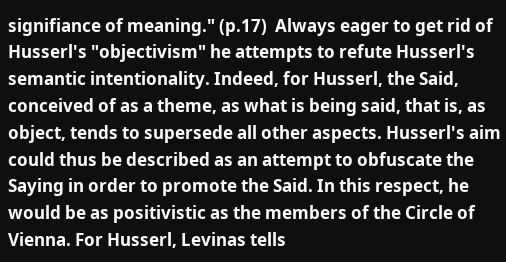signifiance of meaning." (p.17)  Always eager to get rid of Husserl's "objectivism" he attempts to refute Husserl's semantic intentionality. Indeed, for Husserl, the Said, conceived of as a theme, as what is being said, that is, as object, tends to supersede all other aspects. Husserl's aim could thus be described as an attempt to obfuscate the Saying in order to promote the Said. In this respect, he would be as positivistic as the members of the Circle of Vienna. For Husserl, Levinas tells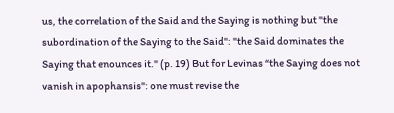us, the correlation of the Said and the Saying is nothing but "the subordination of the Saying to the Said": "the Said dominates the Saying that enounces it." (p. 19) But for Levinas “the Saying does not vanish in apophansis": one must revise the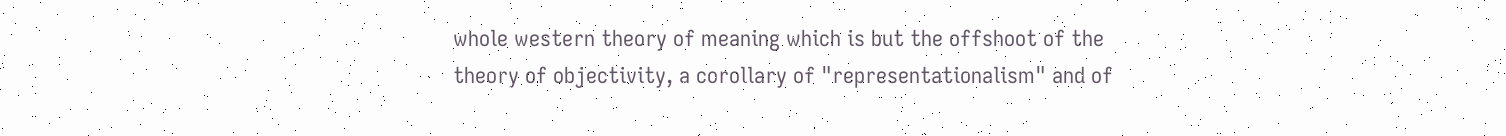whole western theory of meaning which is but the offshoot of the theory of objectivity, a corollary of "representationalism" and of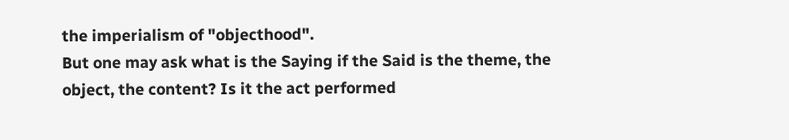the imperialism of "objecthood".
But one may ask what is the Saying if the Said is the theme, the object, the content? Is it the act performed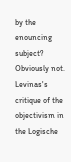by the enouncing subject? Obviously not. Levinas's critique of the objectivism in the Logische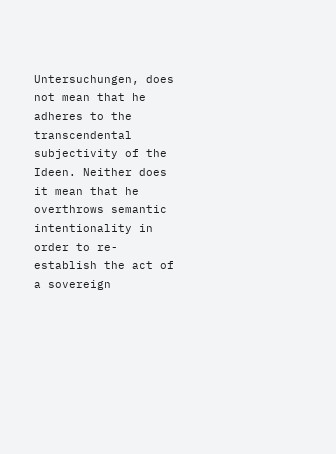Untersuchungen, does not mean that he adheres to the transcendental subjectivity of the Ideen. Neither does it mean that he overthrows semantic intentionality in order to re-establish the act of a sovereign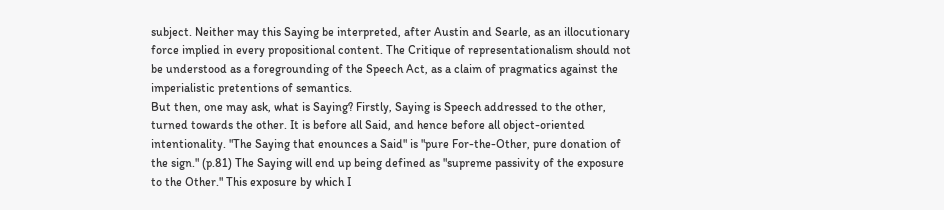subject. Neither may this Saying be interpreted, after Austin and Searle, as an illocutionary force implied in every propositional content. The Critique of representationalism should not be understood as a foregrounding of the Speech Act, as a claim of pragmatics against the imperialistic pretentions of semantics.
But then, one may ask, what is Saying? Firstly, Saying is Speech addressed to the other, turned towards the other. It is before all Said, and hence before all object-oriented intentionality. "The Saying that enounces a Said" is "pure For-the-Other, pure donation of the sign." (p.81) The Saying will end up being defined as "supreme passivity of the exposure to the Other." This exposure by which I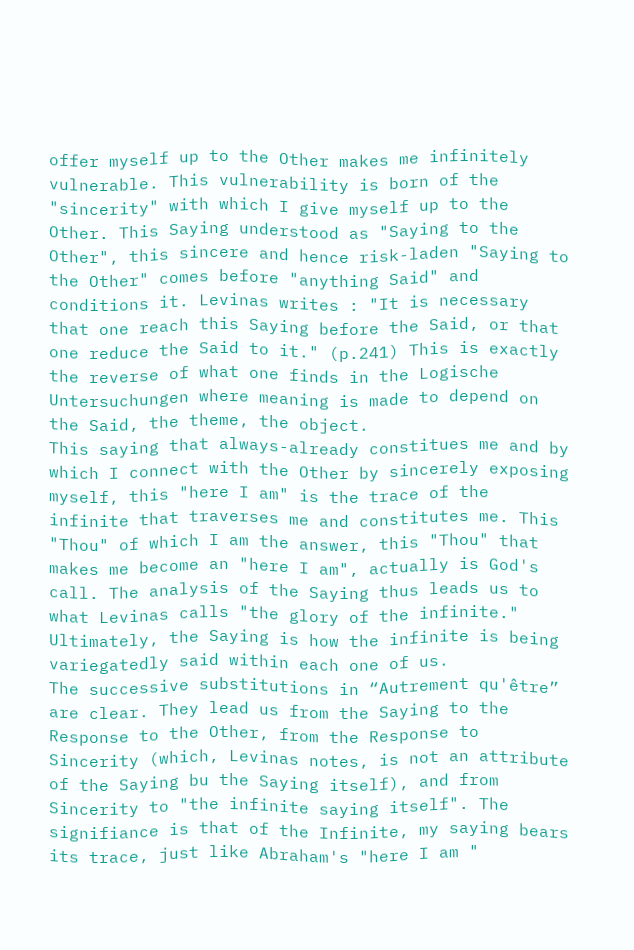offer myself up to the Other makes me infinitely vulnerable. This vulnerability is born of the "sincerity" with which I give myself up to the Other. This Saying understood as "Saying to the Other", this sincere and hence risk-laden "Saying to the Other" comes before "anything Said" and conditions it. Levinas writes : "It is necessary that one reach this Saying before the Said, or that one reduce the Said to it." (p.241) This is exactly the reverse of what one finds in the Logische Untersuchungen where meaning is made to depend on the Said, the theme, the object.
This saying that always-already constitues me and by which I connect with the Other by sincerely exposing myself, this "here I am" is the trace of the infinite that traverses me and constitutes me. This "Thou" of which I am the answer, this "Thou" that makes me become an "here I am", actually is God's call. The analysis of the Saying thus leads us to what Levinas calls "the glory of the infinite." Ultimately, the Saying is how the infinite is being variegatedly said within each one of us.
The successive substitutions in “Autrement qu'être” are clear. They lead us from the Saying to the Response to the Other, from the Response to Sincerity (which, Levinas notes, is not an attribute of the Saying bu the Saying itself), and from Sincerity to "the infinite saying itself". The signifiance is that of the Infinite, my saying bears its trace, just like Abraham's "here I am "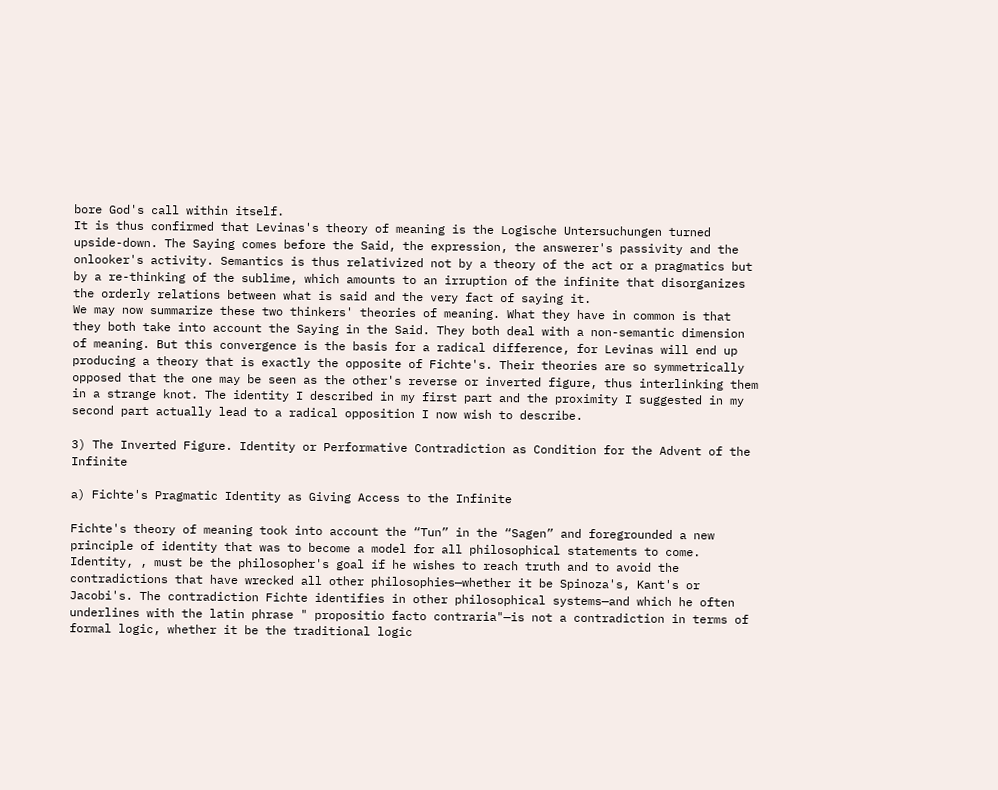bore God's call within itself.
It is thus confirmed that Levinas's theory of meaning is the Logische Untersuchungen turned upside-down. The Saying comes before the Said, the expression, the answerer's passivity and the onlooker's activity. Semantics is thus relativized not by a theory of the act or a pragmatics but by a re-thinking of the sublime, which amounts to an irruption of the infinite that disorganizes the orderly relations between what is said and the very fact of saying it.
We may now summarize these two thinkers' theories of meaning. What they have in common is that they both take into account the Saying in the Said. They both deal with a non-semantic dimension of meaning. But this convergence is the basis for a radical difference, for Levinas will end up producing a theory that is exactly the opposite of Fichte's. Their theories are so symmetrically opposed that the one may be seen as the other's reverse or inverted figure, thus interlinking them in a strange knot. The identity I described in my first part and the proximity I suggested in my second part actually lead to a radical opposition I now wish to describe.

3) The Inverted Figure. Identity or Performative Contradiction as Condition for the Advent of the Infinite

a) Fichte's Pragmatic Identity as Giving Access to the Infinite

Fichte's theory of meaning took into account the “Tun” in the “Sagen” and foregrounded a new principle of identity that was to become a model for all philosophical statements to come. Identity, , must be the philosopher's goal if he wishes to reach truth and to avoid the contradictions that have wrecked all other philosophies—whether it be Spinoza's, Kant's or Jacobi's. The contradiction Fichte identifies in other philosophical systems—and which he often underlines with the latin phrase " propositio facto contraria"—is not a contradiction in terms of formal logic, whether it be the traditional logic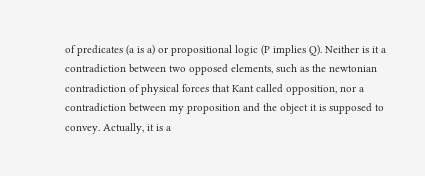of predicates (a is a) or propositional logic (P implies Q). Neither is it a contradiction between two opposed elements, such as the newtonian contradiction of physical forces that Kant called opposition, nor a contradiction between my proposition and the object it is supposed to convey. Actually, it is a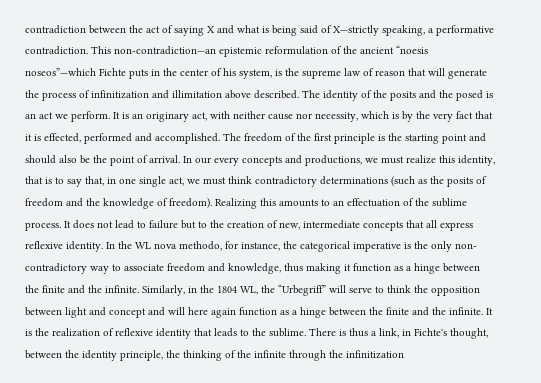contradiction between the act of saying X and what is being said of X—strictly speaking, a performative contradiction. This non-contradiction—an epistemic reformulation of the ancient “noesis noseos”—which Fichte puts in the center of his system, is the supreme law of reason that will generate the process of infinitization and illimitation above described. The identity of the posits and the posed is an act we perform. It is an originary act, with neither cause nor necessity, which is by the very fact that it is effected, performed and accomplished. The freedom of the first principle is the starting point and should also be the point of arrival. In our every concepts and productions, we must realize this identity, that is to say that, in one single act, we must think contradictory determinations (such as the posits of freedom and the knowledge of freedom). Realizing this amounts to an effectuation of the sublime process. It does not lead to failure but to the creation of new, intermediate concepts that all express reflexive identity. In the WL nova methodo, for instance, the categorical imperative is the only non-contradictory way to associate freedom and knowledge, thus making it function as a hinge between the finite and the infinite. Similarly, in the 1804 WL, the “Urbegriff” will serve to think the opposition between light and concept and will here again function as a hinge between the finite and the infinite. It is the realization of reflexive identity that leads to the sublime. There is thus a link, in Fichte's thought, between the identity principle, the thinking of the infinite through the infinitization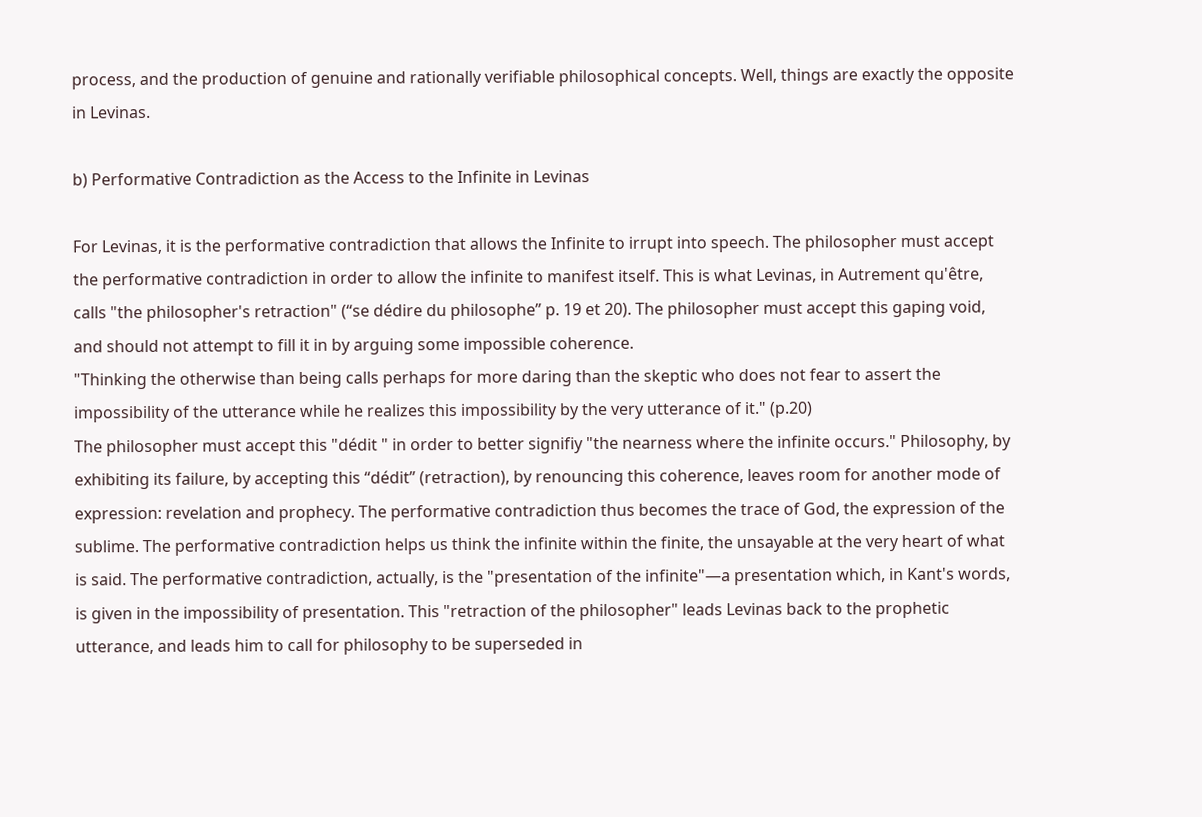process, and the production of genuine and rationally verifiable philosophical concepts. Well, things are exactly the opposite in Levinas.

b) Performative Contradiction as the Access to the Infinite in Levinas

For Levinas, it is the performative contradiction that allows the Infinite to irrupt into speech. The philosopher must accept the performative contradiction in order to allow the infinite to manifest itself. This is what Levinas, in Autrement qu'être, calls "the philosopher's retraction" (“se dédire du philosophe” p. 19 et 20). The philosopher must accept this gaping void, and should not attempt to fill it in by arguing some impossible coherence.
"Thinking the otherwise than being calls perhaps for more daring than the skeptic who does not fear to assert the impossibility of the utterance while he realizes this impossibility by the very utterance of it." (p.20)
The philosopher must accept this "dédit " in order to better signifiy "the nearness where the infinite occurs." Philosophy, by exhibiting its failure, by accepting this “dédit” (retraction), by renouncing this coherence, leaves room for another mode of expression: revelation and prophecy. The performative contradiction thus becomes the trace of God, the expression of the sublime. The performative contradiction helps us think the infinite within the finite, the unsayable at the very heart of what is said. The performative contradiction, actually, is the "presentation of the infinite"—a presentation which, in Kant's words, is given in the impossibility of presentation. This "retraction of the philosopher" leads Levinas back to the prophetic utterance, and leads him to call for philosophy to be superseded in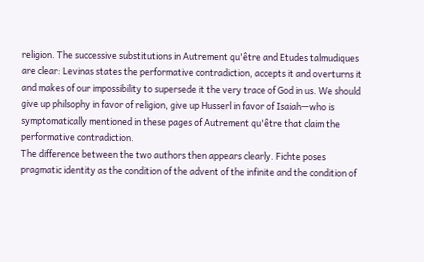religion. The successive substitutions in Autrement qu'être and Etudes talmudiques are clear: Levinas states the performative contradiction, accepts it and overturns it and makes of our impossibility to supersede it the very trace of God in us. We should give up philsophy in favor of religion, give up Husserl in favor of Isaiah—who is symptomatically mentioned in these pages of Autrement qu'être that claim the performative contradiction.
The difference between the two authors then appears clearly. Fichte poses pragmatic identity as the condition of the advent of the infinite and the condition of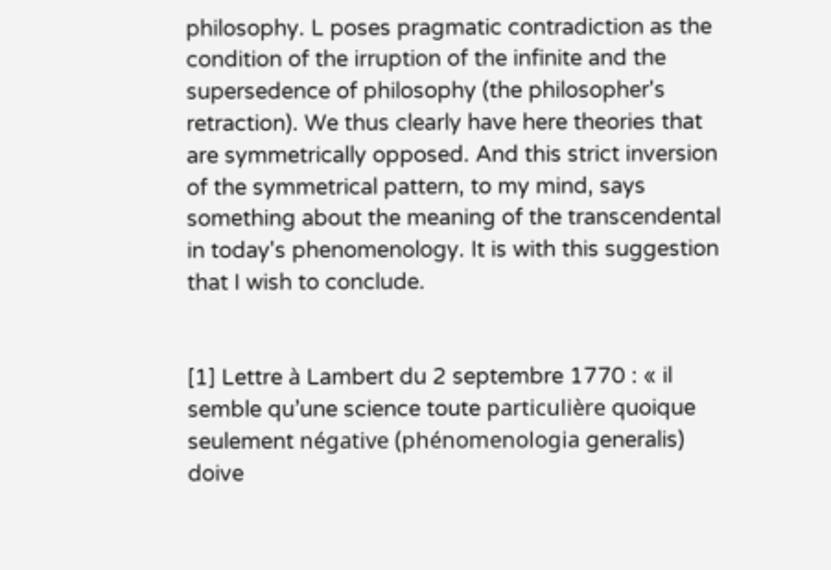philosophy. L poses pragmatic contradiction as the condition of the irruption of the infinite and the supersedence of philosophy (the philosopher's retraction). We thus clearly have here theories that are symmetrically opposed. And this strict inversion of the symmetrical pattern, to my mind, says something about the meaning of the transcendental in today's phenomenology. It is with this suggestion that I wish to conclude.


[1] Lettre à Lambert du 2 septembre 1770 : « il semble qu’une science toute particulière quoique seulement négative (phénomenologia generalis) doive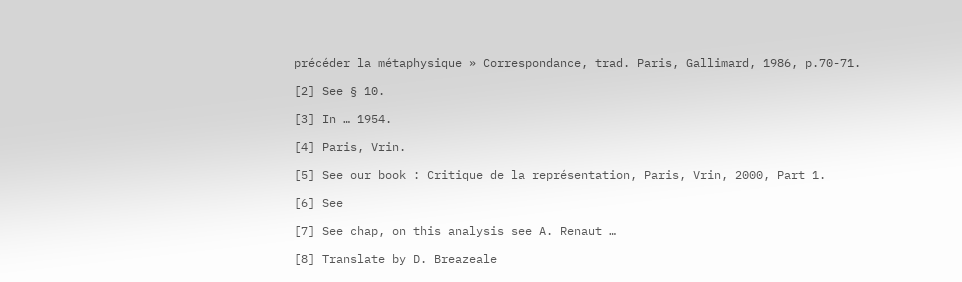précéder la métaphysique » Correspondance, trad. Paris, Gallimard, 1986, p.70-71.

[2] See § 10.

[3] In … 1954.

[4] Paris, Vrin.

[5] See our book : Critique de la représentation, Paris, Vrin, 2000, Part 1.

[6] See

[7] See chap, on this analysis see A. Renaut …

[8] Translate by D. Breazeale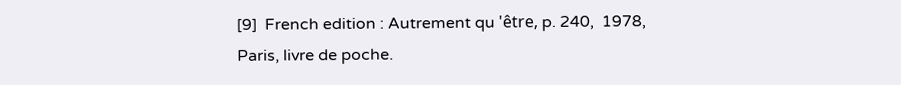[9]  French edition : Autrement qu 'être, p. 240,  1978, Paris, livre de poche.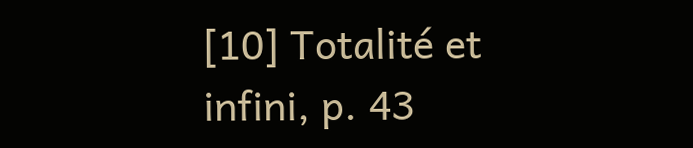[10] Totalité et infini, p. 43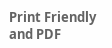Print Friendly and PDF